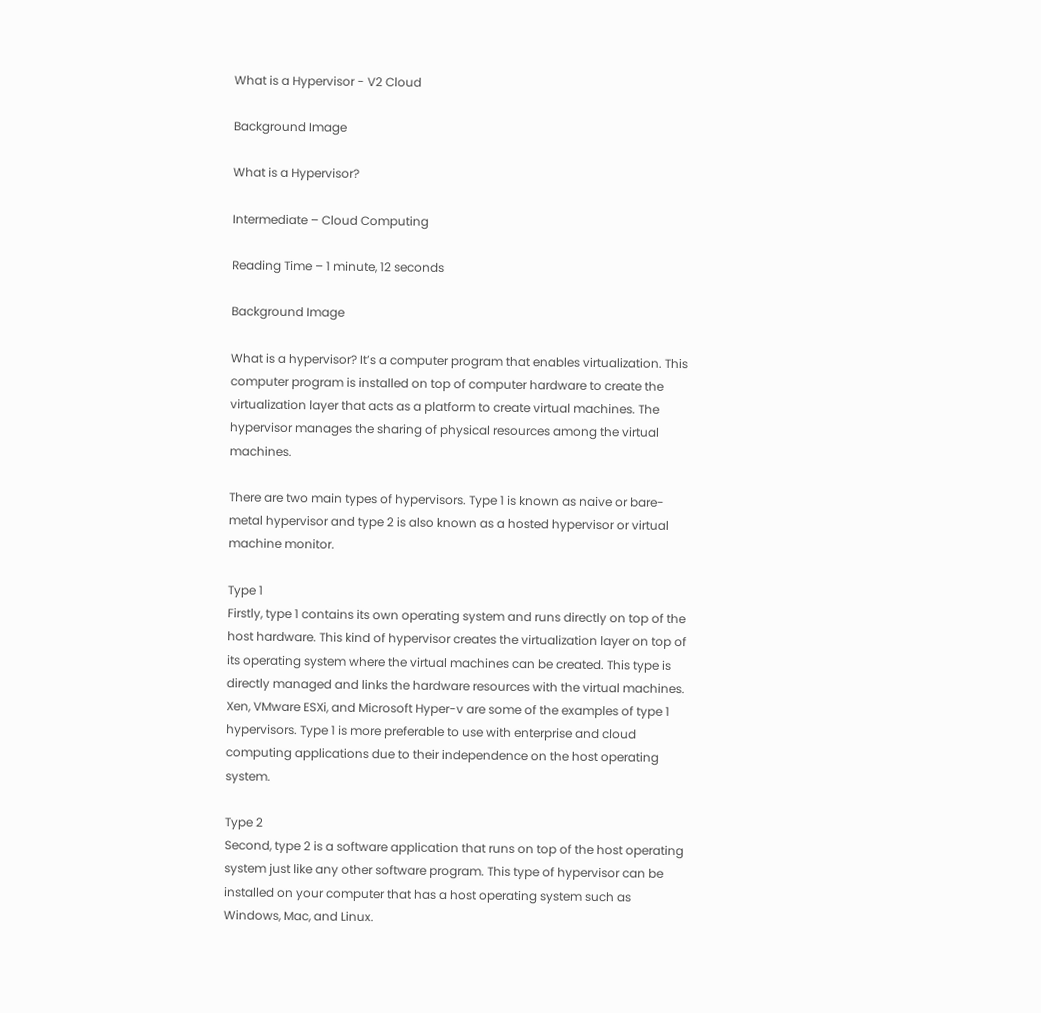What is a Hypervisor - V2 Cloud

Background Image

What is a Hypervisor?

Intermediate – Cloud Computing

Reading Time – 1 minute, 12 seconds

Background Image

What is a hypervisor? It’s a computer program that enables virtualization. This computer program is installed on top of computer hardware to create the virtualization layer that acts as a platform to create virtual machines. The hypervisor manages the sharing of physical resources among the virtual machines.

There are two main types of hypervisors. Type 1 is known as naive or bare-metal hypervisor and type 2 is also known as a hosted hypervisor or virtual machine monitor.

Type 1
Firstly, type 1 contains its own operating system and runs directly on top of the host hardware. This kind of hypervisor creates the virtualization layer on top of its operating system where the virtual machines can be created. This type is directly managed and links the hardware resources with the virtual machines. Xen, VMware ESXi, and Microsoft Hyper-v are some of the examples of type 1 hypervisors. Type 1 is more preferable to use with enterprise and cloud computing applications due to their independence on the host operating system.

Type 2
Second, type 2 is a software application that runs on top of the host operating system just like any other software program. This type of hypervisor can be installed on your computer that has a host operating system such as Windows, Mac, and Linux.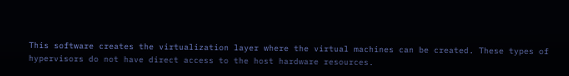This software creates the virtualization layer where the virtual machines can be created. These types of hypervisors do not have direct access to the host hardware resources.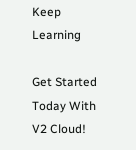Keep Learning

Get Started Today With V2 Cloud!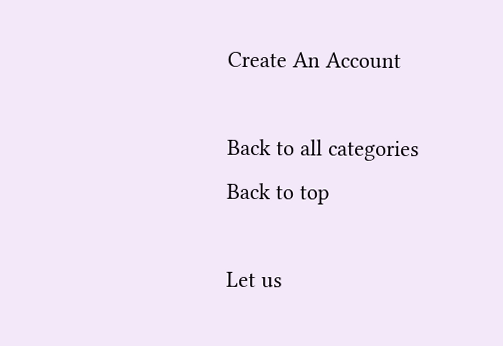Create An Account

Back to all categories
Back to top

Let us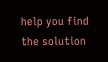help you find the solution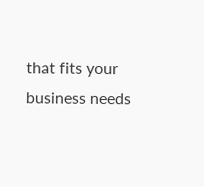that fits your business needs